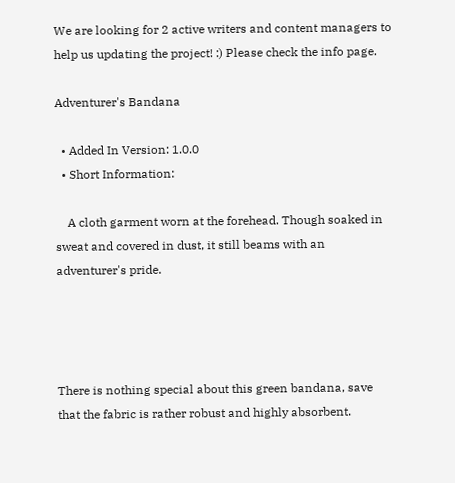We are looking for 2 active writers and content managers to help us updating the project! :) Please check the info page.

Adventurer's Bandana

  • Added In Version: 1.0.0
  • Short Information:

    A cloth garment worn at the forehead. Though soaked in sweat and covered in dust, it still beams with an adventurer's pride.




There is nothing special about this green bandana, save that the fabric is rather robust and highly absorbent.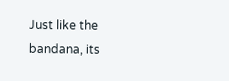Just like the bandana, its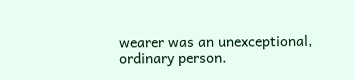wearer was an unexceptional, ordinary person.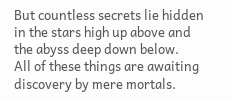But countless secrets lie hidden in the stars high up above and the abyss deep down below.
All of these things are awaiting discovery by mere mortals.